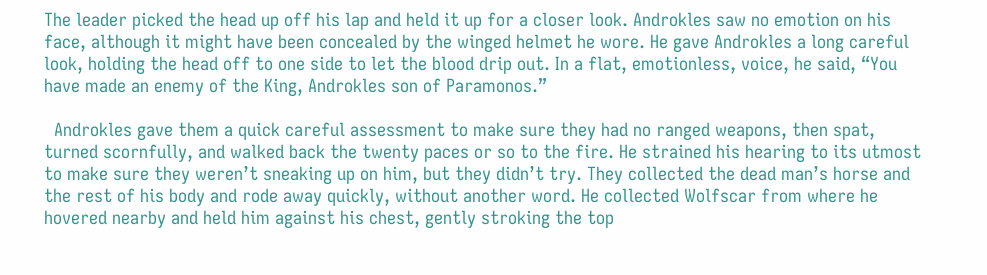The leader picked the head up off his lap and held it up for a closer look. Androkles saw no emotion on his face, although it might have been concealed by the winged helmet he wore. He gave Androkles a long careful look, holding the head off to one side to let the blood drip out. In a flat, emotionless, voice, he said, “You have made an enemy of the King, Androkles son of Paramonos.”

  Androkles gave them a quick careful assessment to make sure they had no ranged weapons, then spat, turned scornfully, and walked back the twenty paces or so to the fire. He strained his hearing to its utmost to make sure they weren’t sneaking up on him, but they didn’t try. They collected the dead man’s horse and the rest of his body and rode away quickly, without another word. He collected Wolfscar from where he hovered nearby and held him against his chest, gently stroking the top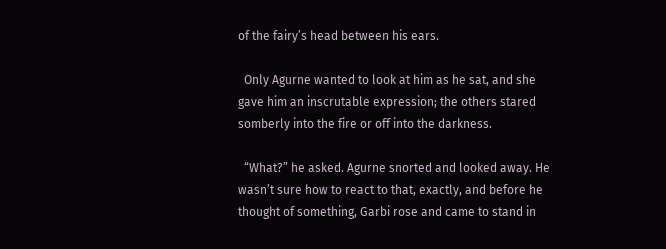of the fairy’s head between his ears.

  Only Agurne wanted to look at him as he sat, and she gave him an inscrutable expression; the others stared somberly into the fire or off into the darkness.

  “What?” he asked. Agurne snorted and looked away. He wasn’t sure how to react to that, exactly, and before he thought of something, Garbi rose and came to stand in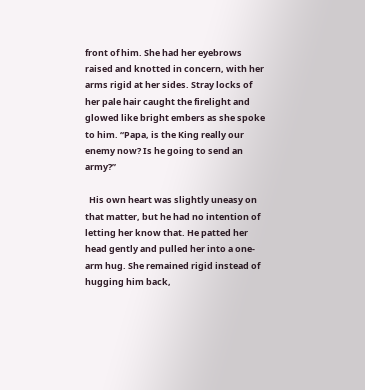front of him. She had her eyebrows raised and knotted in concern, with her arms rigid at her sides. Stray locks of her pale hair caught the firelight and glowed like bright embers as she spoke to him. “Papa, is the King really our enemy now? Is he going to send an army?”

  His own heart was slightly uneasy on that matter, but he had no intention of letting her know that. He patted her head gently and pulled her into a one-arm hug. She remained rigid instead of hugging him back,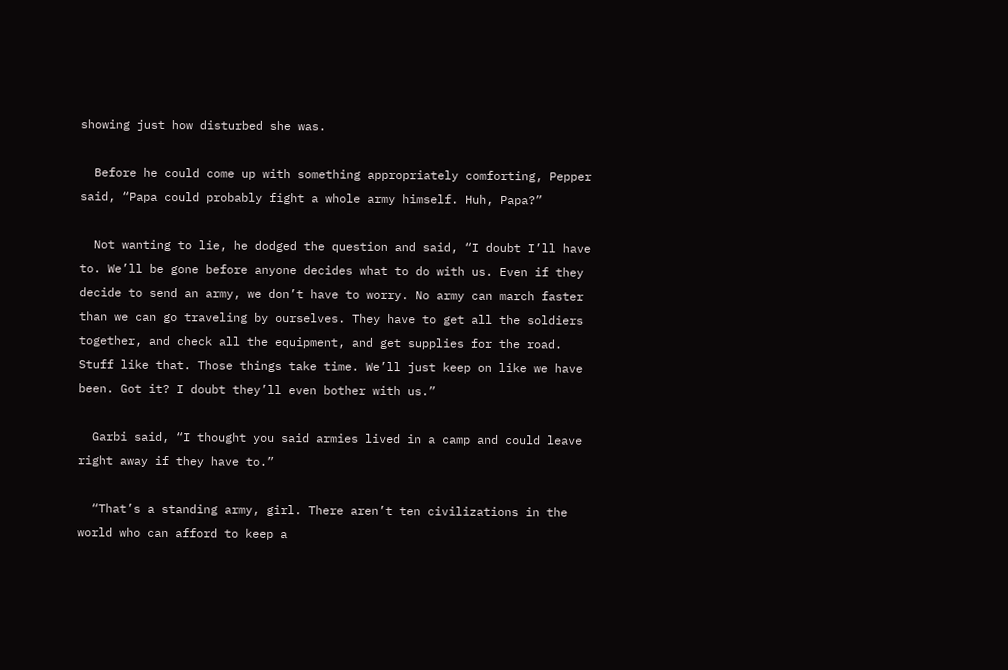showing just how disturbed she was.

  Before he could come up with something appropriately comforting, Pepper said, “Papa could probably fight a whole army himself. Huh, Papa?”

  Not wanting to lie, he dodged the question and said, “I doubt I’ll have to. We’ll be gone before anyone decides what to do with us. Even if they decide to send an army, we don’t have to worry. No army can march faster than we can go traveling by ourselves. They have to get all the soldiers together, and check all the equipment, and get supplies for the road. Stuff like that. Those things take time. We’ll just keep on like we have been. Got it? I doubt they’ll even bother with us.”

  Garbi said, “I thought you said armies lived in a camp and could leave right away if they have to.”

  “That’s a standing army, girl. There aren’t ten civilizations in the world who can afford to keep a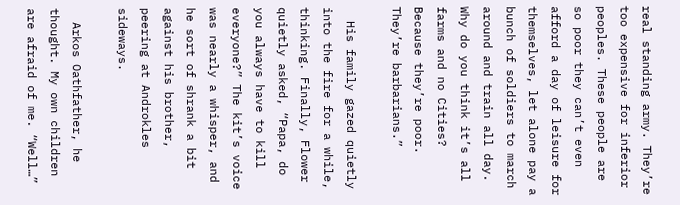real standing army. They’re too expensive for inferior peoples. These people are so poor they can’t even afford a day of leisure for themselves, let alone pay a bunch of soldiers to march around and train all day. Why do you think it’s all farms and no Cities? Because they’re poor. They’re barbarians.”

  His family gazed quietly into the fire for a while, thinking. Finally, Flower quietly asked, “Papa, do you always have to kill everyone?” The kit’s voice was nearly a whisper, and he sort of shrank a bit against his brother, peering at Androkles sideways.

  Arkos Oathfather, he thought. My own children are afraid of me. “Well…”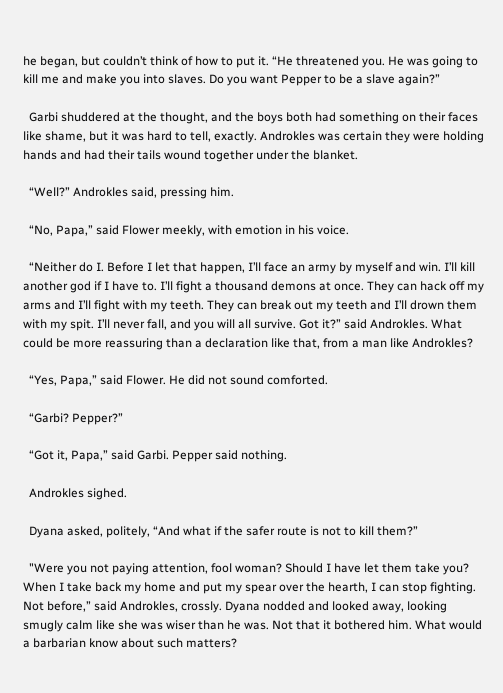he began, but couldn’t think of how to put it. “He threatened you. He was going to kill me and make you into slaves. Do you want Pepper to be a slave again?”

  Garbi shuddered at the thought, and the boys both had something on their faces like shame, but it was hard to tell, exactly. Androkles was certain they were holding hands and had their tails wound together under the blanket.

  “Well?” Androkles said, pressing him.

  “No, Papa,” said Flower meekly, with emotion in his voice.

  “Neither do I. Before I let that happen, I’ll face an army by myself and win. I’ll kill another god if I have to. I’ll fight a thousand demons at once. They can hack off my arms and I’ll fight with my teeth. They can break out my teeth and I’ll drown them with my spit. I’ll never fall, and you will all survive. Got it?” said Androkles. What could be more reassuring than a declaration like that, from a man like Androkles?

  “Yes, Papa,” said Flower. He did not sound comforted.

  “Garbi? Pepper?”

  “Got it, Papa,” said Garbi. Pepper said nothing.

  Androkles sighed.

  Dyana asked, politely, “And what if the safer route is not to kill them?”

  "Were you not paying attention, fool woman? Should I have let them take you? When I take back my home and put my spear over the hearth, I can stop fighting. Not before,” said Androkles, crossly. Dyana nodded and looked away, looking smugly calm like she was wiser than he was. Not that it bothered him. What would a barbarian know about such matters?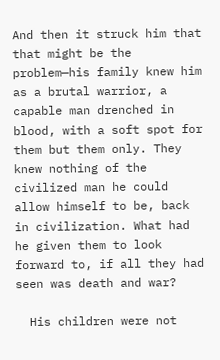And then it struck him that that might be the problem—his family knew him as a brutal warrior, a capable man drenched in blood, with a soft spot for them but them only. They knew nothing of the civilized man he could allow himself to be, back in civilization. What had he given them to look forward to, if all they had seen was death and war?

  His children were not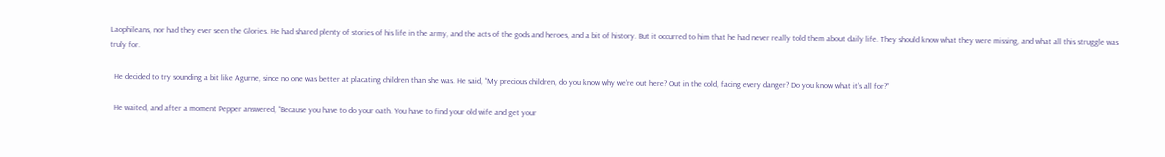Laophileans, nor had they ever seen the Glories. He had shared plenty of stories of his life in the army, and the acts of the gods and heroes, and a bit of history. But it occurred to him that he had never really told them about daily life. They should know what they were missing, and what all this struggle was truly for.

  He decided to try sounding a bit like Agurne, since no one was better at placating children than she was. He said, “My precious children, do you know why we’re out here? Out in the cold, facing every danger? Do you know what it’s all for?”

  He waited, and after a moment Pepper answered, “Because you have to do your oath. You have to find your old wife and get your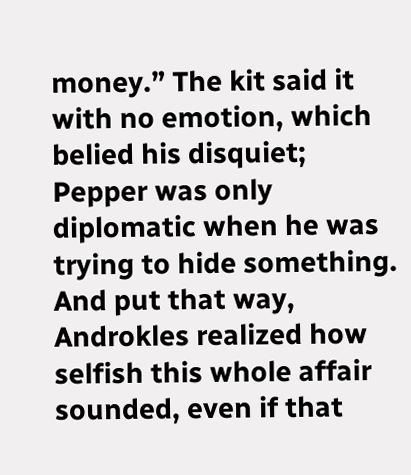money.” The kit said it with no emotion, which belied his disquiet; Pepper was only diplomatic when he was trying to hide something. And put that way, Androkles realized how selfish this whole affair sounded, even if that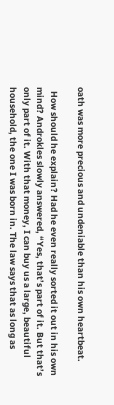oath was more precious and undeniable than his own heartbeat.

  How should he explain? Had he even really sorted it out in his own mind? Androkles slowly answered, “Yes, that’s part of it. But that’s only part of it. With that money, I can buy us a large, beautiful household, the one I was born in. The law says that as long as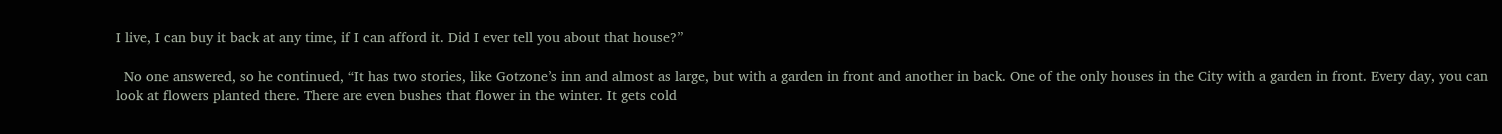I live, I can buy it back at any time, if I can afford it. Did I ever tell you about that house?”

  No one answered, so he continued, “It has two stories, like Gotzone’s inn and almost as large, but with a garden in front and another in back. One of the only houses in the City with a garden in front. Every day, you can look at flowers planted there. There are even bushes that flower in the winter. It gets cold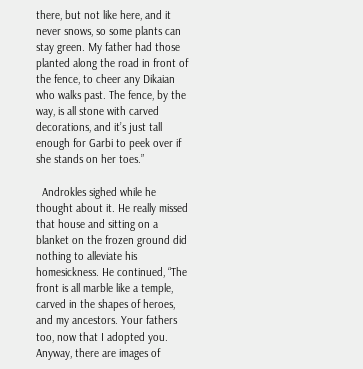there, but not like here, and it never snows, so some plants can stay green. My father had those planted along the road in front of the fence, to cheer any Dikaian who walks past. The fence, by the way, is all stone with carved decorations, and it’s just tall enough for Garbi to peek over if she stands on her toes.”

  Androkles sighed while he thought about it. He really missed that house and sitting on a blanket on the frozen ground did nothing to alleviate his homesickness. He continued, “The front is all marble like a temple, carved in the shapes of heroes, and my ancestors. Your fathers too, now that I adopted you. Anyway, there are images of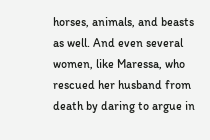horses, animals, and beasts as well. And even several women, like Maressa, who rescued her husband from death by daring to argue in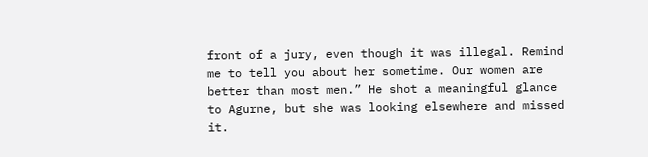front of a jury, even though it was illegal. Remind me to tell you about her sometime. Our women are better than most men.” He shot a meaningful glance to Agurne, but she was looking elsewhere and missed it.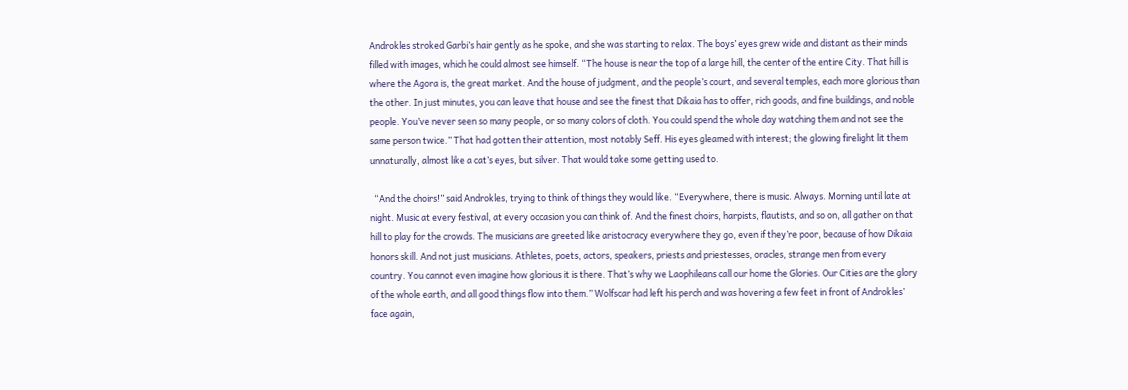Androkles stroked Garbi’s hair gently as he spoke, and she was starting to relax. The boys’ eyes grew wide and distant as their minds filled with images, which he could almost see himself. “The house is near the top of a large hill, the center of the entire City. That hill is where the Agora is, the great market. And the house of judgment, and the people’s court, and several temples, each more glorious than the other. In just minutes, you can leave that house and see the finest that Dikaia has to offer, rich goods, and fine buildings, and noble people. You’ve never seen so many people, or so many colors of cloth. You could spend the whole day watching them and not see the same person twice.” That had gotten their attention, most notably Seff. His eyes gleamed with interest; the glowing firelight lit them unnaturally, almost like a cat’s eyes, but silver. That would take some getting used to.

  “And the choirs!” said Androkles, trying to think of things they would like. “Everywhere, there is music. Always. Morning until late at night. Music at every festival, at every occasion you can think of. And the finest choirs, harpists, flautists, and so on, all gather on that hill to play for the crowds. The musicians are greeted like aristocracy everywhere they go, even if they’re poor, because of how Dikaia honors skill. And not just musicians. Athletes, poets, actors, speakers, priests and priestesses, oracles, strange men from every country. You cannot even imagine how glorious it is there. That’s why we Laophileans call our home the Glories. Our Cities are the glory of the whole earth, and all good things flow into them.” Wolfscar had left his perch and was hovering a few feet in front of Androkles’ face again,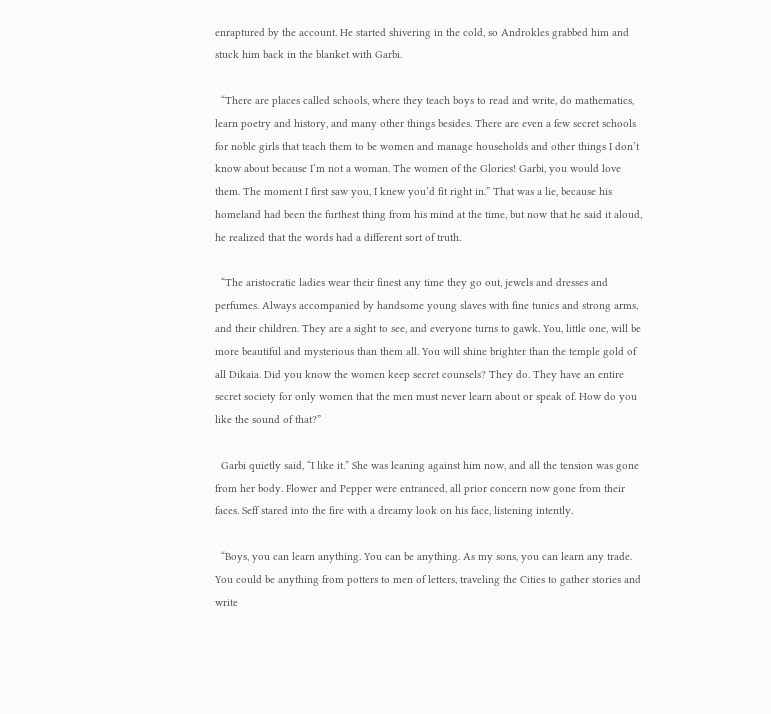enraptured by the account. He started shivering in the cold, so Androkles grabbed him and stuck him back in the blanket with Garbi.

  “There are places called schools, where they teach boys to read and write, do mathematics, learn poetry and history, and many other things besides. There are even a few secret schools for noble girls that teach them to be women and manage households and other things I don’t know about because I’m not a woman. The women of the Glories! Garbi, you would love them. The moment I first saw you, I knew you’d fit right in.” That was a lie, because his homeland had been the furthest thing from his mind at the time, but now that he said it aloud, he realized that the words had a different sort of truth.

  “The aristocratic ladies wear their finest any time they go out, jewels and dresses and perfumes. Always accompanied by handsome young slaves with fine tunics and strong arms, and their children. They are a sight to see, and everyone turns to gawk. You, little one, will be more beautiful and mysterious than them all. You will shine brighter than the temple gold of all Dikaia. Did you know the women keep secret counsels? They do. They have an entire secret society for only women that the men must never learn about or speak of. How do you like the sound of that?”

  Garbi quietly said, “I like it.” She was leaning against him now, and all the tension was gone from her body. Flower and Pepper were entranced, all prior concern now gone from their faces. Seff stared into the fire with a dreamy look on his face, listening intently.

  “Boys, you can learn anything. You can be anything. As my sons, you can learn any trade. You could be anything from potters to men of letters, traveling the Cities to gather stories and write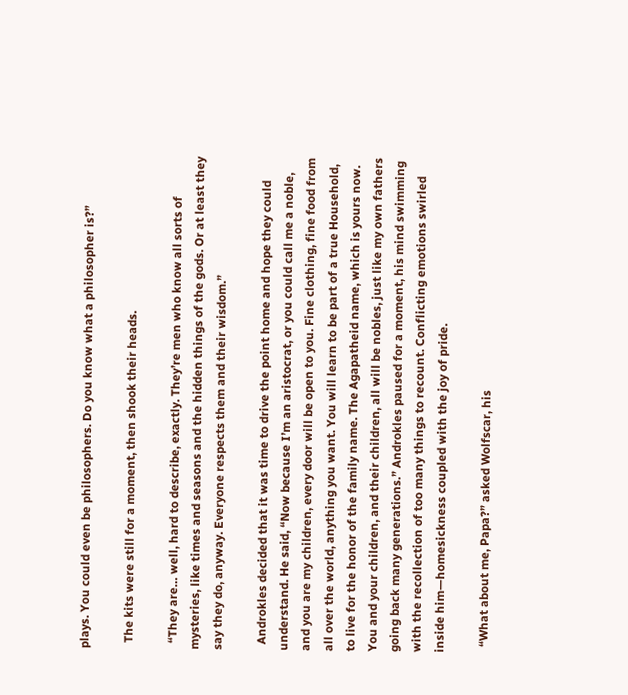plays. You could even be philosophers. Do you know what a philosopher is?”

  The kits were still for a moment, then shook their heads.

  “They are… well, hard to describe, exactly. They’re men who know all sorts of mysteries, like times and seasons and the hidden things of the gods. Or at least they say they do, anyway. Everyone respects them and their wisdom.”

  Androkles decided that it was time to drive the point home and hope they could understand. He said, “Now because I’m an aristocrat, or you could call me a noble, and you are my children, every door will be open to you. Fine clothing, fine food from all over the world, anything you want. You will learn to be part of a true Household, to live for the honor of the family name. The Agapatheid name, which is yours now. You and your children, and their children, all will be nobles, just like my own fathers going back many generations.” Androkles paused for a moment, his mind swimming with the recollection of too many things to recount. Conflicting emotions swirled inside him—homesickness coupled with the joy of pride.

  “What about me, Papa?” asked Wolfscar, his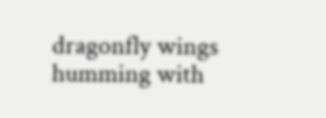dragonfly wings humming with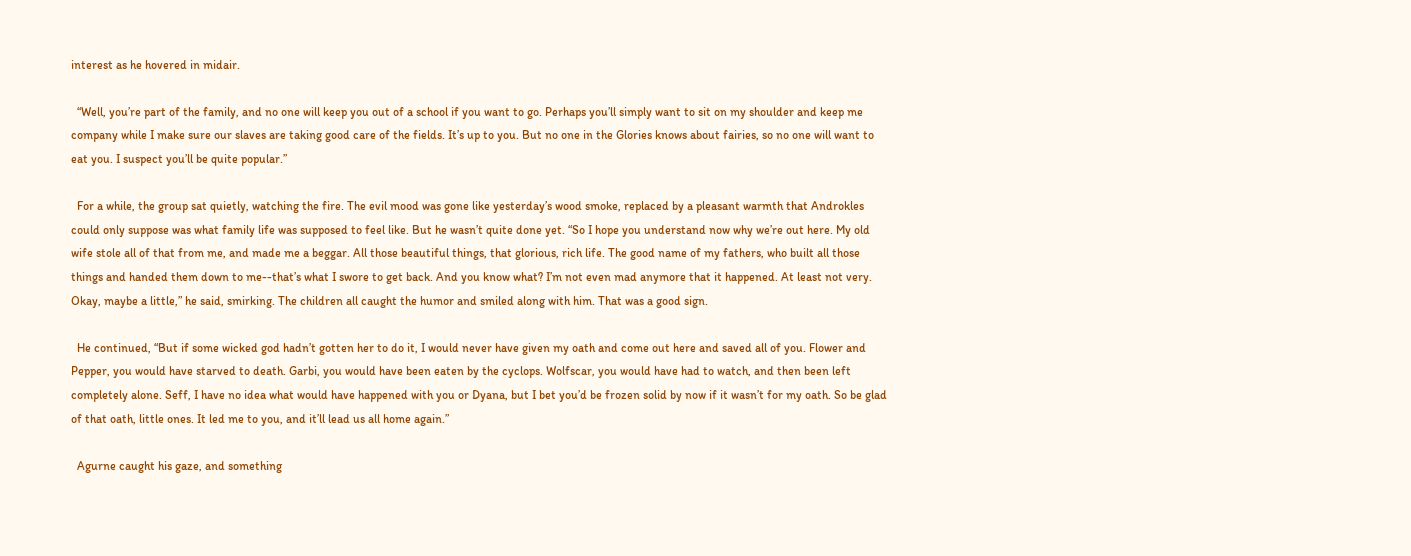interest as he hovered in midair.

  “Well, you’re part of the family, and no one will keep you out of a school if you want to go. Perhaps you’ll simply want to sit on my shoulder and keep me company while I make sure our slaves are taking good care of the fields. It’s up to you. But no one in the Glories knows about fairies, so no one will want to eat you. I suspect you’ll be quite popular.”

  For a while, the group sat quietly, watching the fire. The evil mood was gone like yesterday’s wood smoke, replaced by a pleasant warmth that Androkles could only suppose was what family life was supposed to feel like. But he wasn’t quite done yet. “So I hope you understand now why we’re out here. My old wife stole all of that from me, and made me a beggar. All those beautiful things, that glorious, rich life. The good name of my fathers, who built all those things and handed them down to me--that’s what I swore to get back. And you know what? I’m not even mad anymore that it happened. At least not very. Okay, maybe a little,” he said, smirking. The children all caught the humor and smiled along with him. That was a good sign.

  He continued, “But if some wicked god hadn’t gotten her to do it, I would never have given my oath and come out here and saved all of you. Flower and Pepper, you would have starved to death. Garbi, you would have been eaten by the cyclops. Wolfscar, you would have had to watch, and then been left completely alone. Seff, I have no idea what would have happened with you or Dyana, but I bet you’d be frozen solid by now if it wasn’t for my oath. So be glad of that oath, little ones. It led me to you, and it’ll lead us all home again.”

  Agurne caught his gaze, and something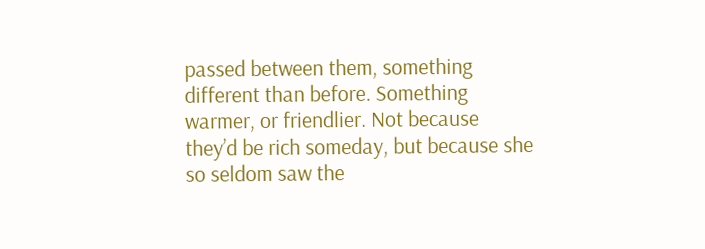passed between them, something different than before. Something warmer, or friendlier. Not because they’d be rich someday, but because she so seldom saw the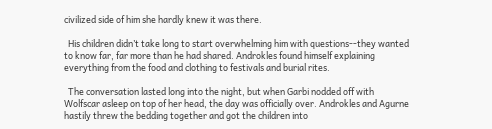civilized side of him she hardly knew it was there.

  His children didn’t take long to start overwhelming him with questions--they wanted to know far, far more than he had shared. Androkles found himself explaining everything from the food and clothing to festivals and burial rites.

  The conversation lasted long into the night, but when Garbi nodded off with Wolfscar asleep on top of her head, the day was officially over. Androkles and Agurne hastily threw the bedding together and got the children into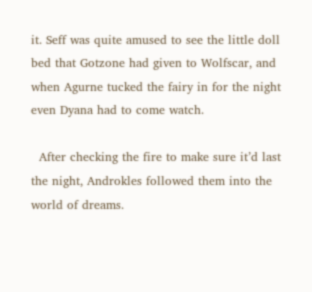it. Seff was quite amused to see the little doll bed that Gotzone had given to Wolfscar, and when Agurne tucked the fairy in for the night even Dyana had to come watch.

  After checking the fire to make sure it’d last the night, Androkles followed them into the world of dreams.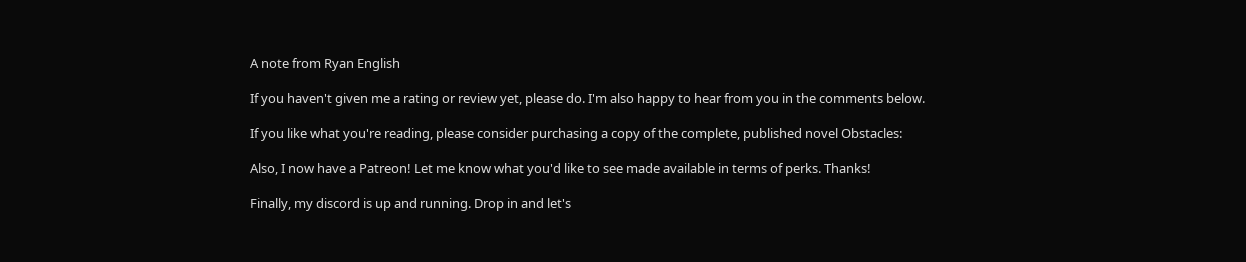A note from Ryan English

If you haven't given me a rating or review yet, please do. I'm also happy to hear from you in the comments below.

If you like what you're reading, please consider purchasing a copy of the complete, published novel Obstacles:

Also, I now have a Patreon! Let me know what you'd like to see made available in terms of perks. Thanks!

Finally, my discord is up and running. Drop in and let's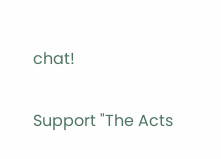chat!

Support "The Acts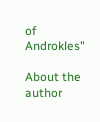of Androkles"

About the author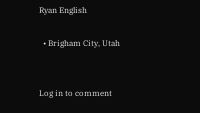Ryan English

  • Brigham City, Utah


Log in to comment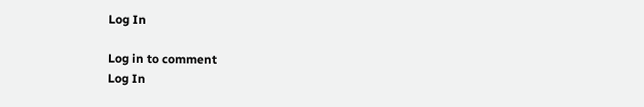Log In

Log in to comment
Log In